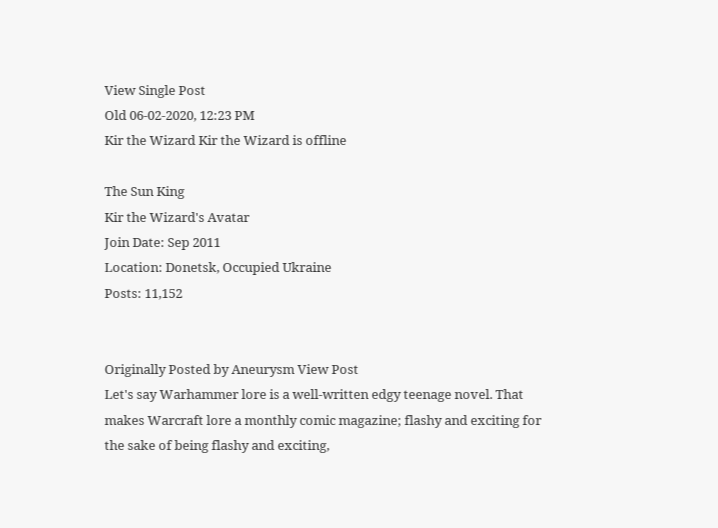View Single Post
Old 06-02-2020, 12:23 PM
Kir the Wizard Kir the Wizard is offline

The Sun King
Kir the Wizard's Avatar
Join Date: Sep 2011
Location: Donetsk, Occupied Ukraine
Posts: 11,152


Originally Posted by Aneurysm View Post
Let's say Warhammer lore is a well-written edgy teenage novel. That makes Warcraft lore a monthly comic magazine; flashy and exciting for the sake of being flashy and exciting,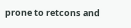prone to retcons and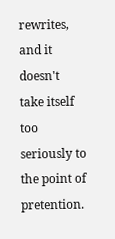rewrites, and it doesn't take itself too seriously to the point of pretention.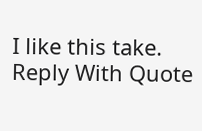I like this take.
Reply With Quote